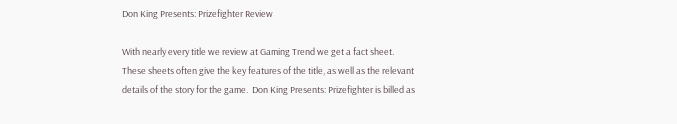Don King Presents: Prizefighter Review

With nearly every title we review at Gaming Trend we get a fact sheet.  These sheets often give the key features of the title, as well as the relevant details of the story for the game.  Don King Presents: Prizefighter is billed as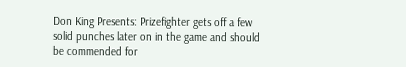Don King Presents: Prizefighter gets off a few solid punches later on in the game and should be commended for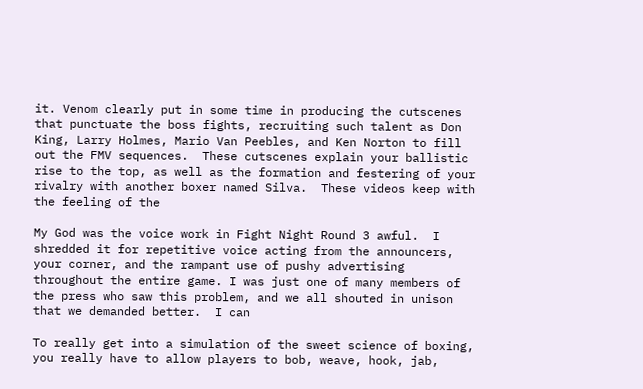it. Venom clearly put in some time in producing the cutscenes that punctuate the boss fights, recruiting such talent as Don King, Larry Holmes, Mario Van Peebles, and Ken Norton to fill out the FMV sequences.  These cutscenes explain your ballistic rise to the top, as well as the formation and festering of your rivalry with another boxer named Silva.  These videos keep with the feeling of the

My God was the voice work in Fight Night Round 3 awful.  I shredded it for repetitive voice acting from the announcers, your corner, and the rampant use of pushy advertising throughout the entire game. I was just one of many members of the press who saw this problem, and we all shouted in unison that we demanded better.  I can

To really get into a simulation of the sweet science of boxing, you really have to allow players to bob, weave, hook, jab,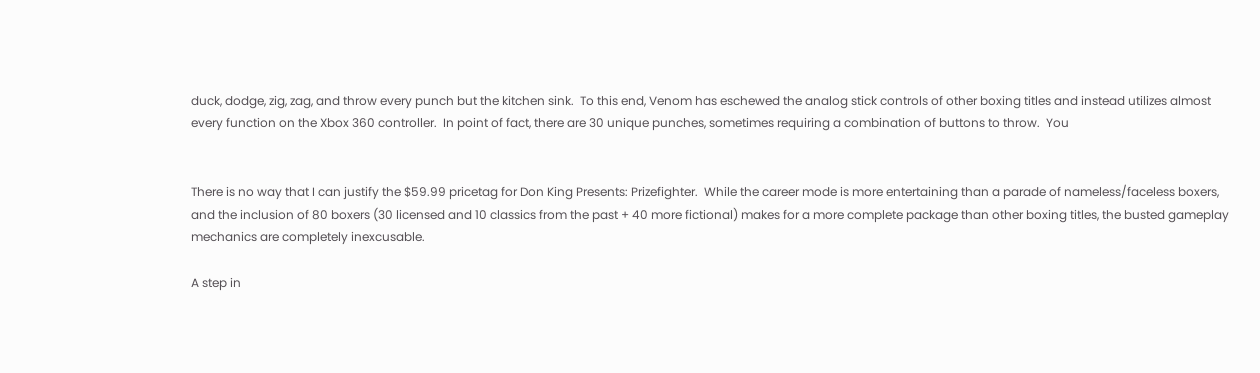duck, dodge, zig, zag, and throw every punch but the kitchen sink.  To this end, Venom has eschewed the analog stick controls of other boxing titles and instead utilizes almost every function on the Xbox 360 controller.  In point of fact, there are 30 unique punches, sometimes requiring a combination of buttons to throw.  You


There is no way that I can justify the $59.99 pricetag for Don King Presents: Prizefighter.  While the career mode is more entertaining than a parade of nameless/faceless boxers, and the inclusion of 80 boxers (30 licensed and 10 classics from the past + 40 more fictional) makes for a more complete package than other boxing titles, the busted gameplay mechanics are completely inexcusable.

A step in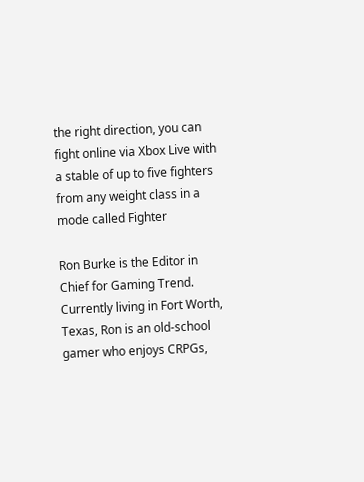the right direction, you can fight online via Xbox Live with a stable of up to five fighters from any weight class in a mode called Fighter

Ron Burke is the Editor in Chief for Gaming Trend. Currently living in Fort Worth, Texas, Ron is an old-school gamer who enjoys CRPGs,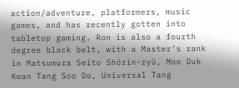action/adventure, platformers, music games, and has recently gotten into tabletop gaming. Ron is also a fourth degree black belt, with a Master's rank in Matsumura Seito Shōrin-ryū, Moo Duk Kwan Tang Soo Do, Universal Tang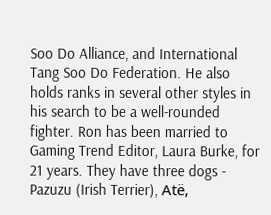Soo Do Alliance, and International Tang Soo Do Federation. He also holds ranks in several other styles in his search to be a well-rounded fighter. Ron has been married to Gaming Trend Editor, Laura Burke, for 21 years. They have three dogs - Pazuzu (Irish Terrier), Atë,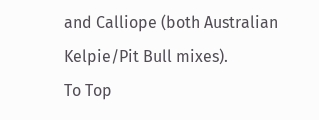and Calliope (both Australian Kelpie/Pit Bull mixes).
To Top